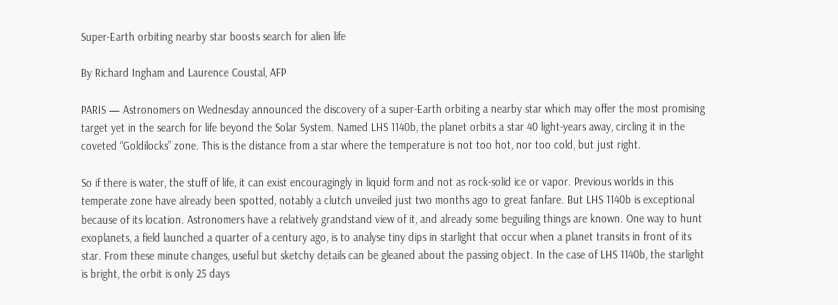Super-Earth orbiting nearby star boosts search for alien life

By Richard Ingham and Laurence Coustal, AFP

PARIS — Astronomers on Wednesday announced the discovery of a super-Earth orbiting a nearby star which may offer the most promising target yet in the search for life beyond the Solar System. Named LHS 1140b, the planet orbits a star 40 light-years away, circling it in the coveted “Goldilocks” zone. This is the distance from a star where the temperature is not too hot, nor too cold, but just right.

So if there is water, the stuff of life, it can exist encouragingly in liquid form and not as rock-solid ice or vapor. Previous worlds in this temperate zone have already been spotted, notably a clutch unveiled just two months ago to great fanfare. But LHS 1140b is exceptional because of its location. Astronomers have a relatively grandstand view of it, and already some beguiling things are known. One way to hunt exoplanets, a field launched a quarter of a century ago, is to analyse tiny dips in starlight that occur when a planet transits in front of its star. From these minute changes, useful but sketchy details can be gleaned about the passing object. In the case of LHS 1140b, the starlight is bright, the orbit is only 25 days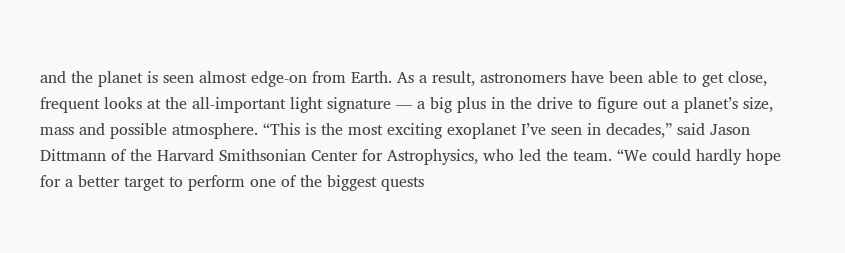and the planet is seen almost edge-on from Earth. As a result, astronomers have been able to get close, frequent looks at the all-important light signature — a big plus in the drive to figure out a planet’s size, mass and possible atmosphere. “This is the most exciting exoplanet I’ve seen in decades,” said Jason Dittmann of the Harvard Smithsonian Center for Astrophysics, who led the team. “We could hardly hope for a better target to perform one of the biggest quests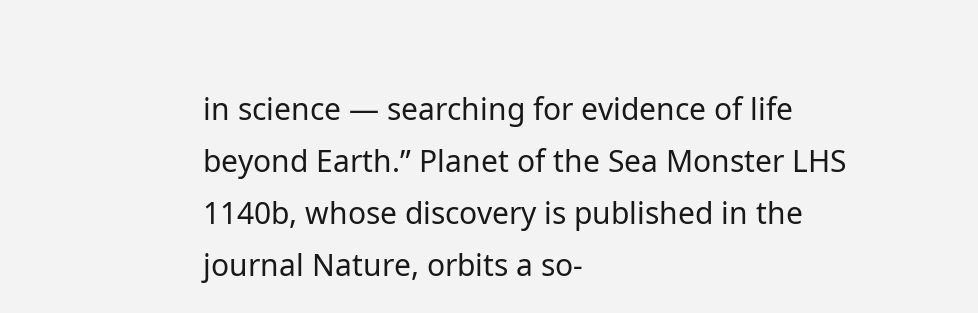in science — searching for evidence of life beyond Earth.” Planet of the Sea Monster LHS 1140b, whose discovery is published in the journal Nature, orbits a so-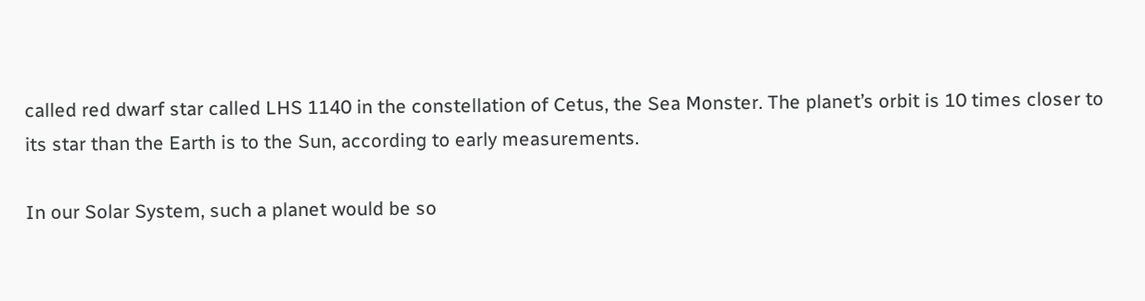called red dwarf star called LHS 1140 in the constellation of Cetus, the Sea Monster. The planet’s orbit is 10 times closer to its star than the Earth is to the Sun, according to early measurements.

In our Solar System, such a planet would be so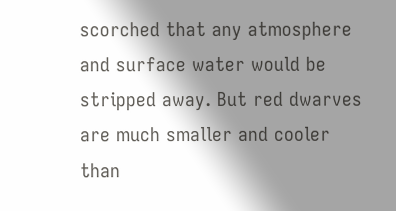scorched that any atmosphere and surface water would be stripped away. But red dwarves are much smaller and cooler than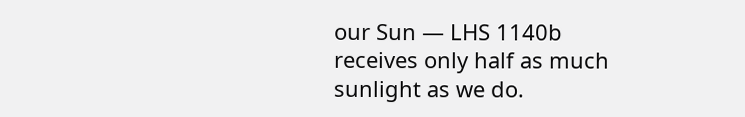our Sun — LHS 1140b receives only half as much sunlight as we do.